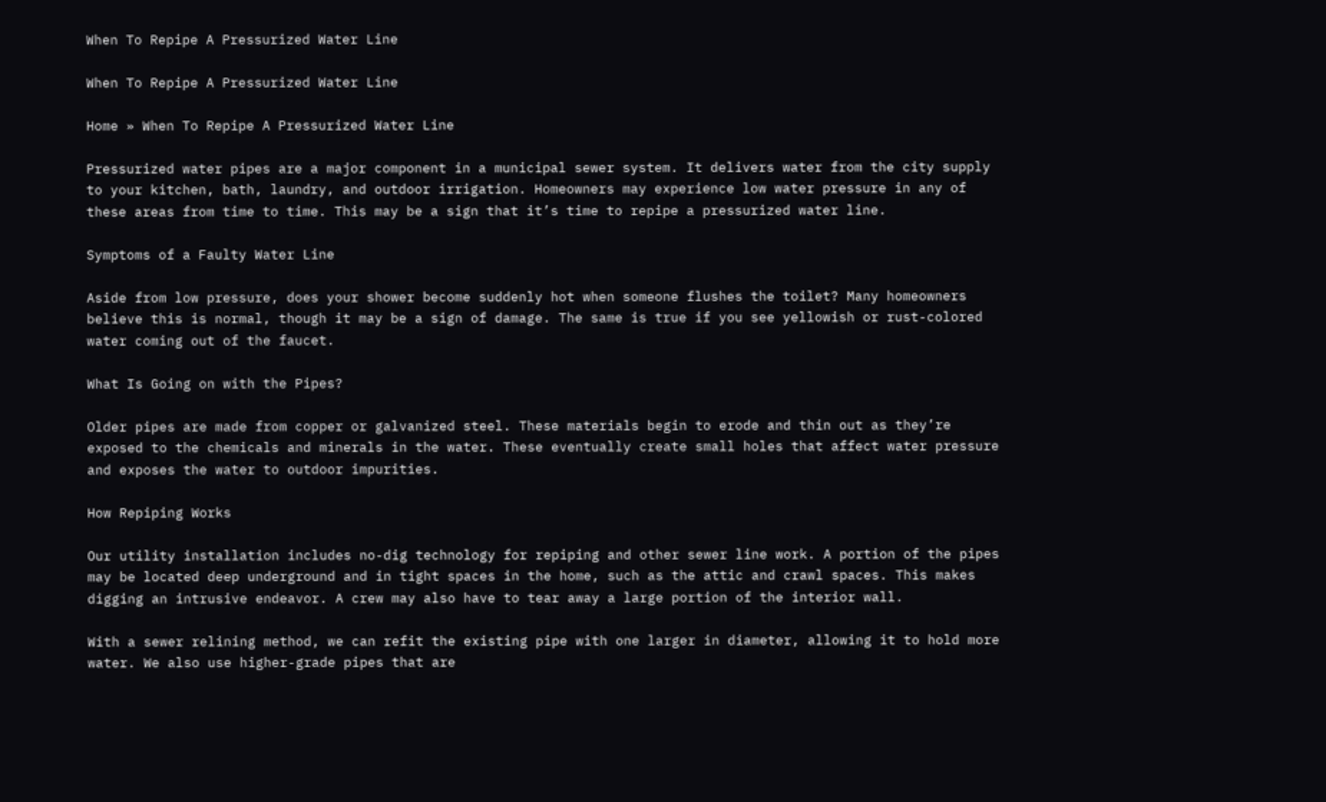When To Repipe A Pressurized Water Line

When To Repipe A Pressurized Water Line

Home » When To Repipe A Pressurized Water Line

Pressurized water pipes are a major component in a municipal sewer system. It delivers water from the city supply to your kitchen, bath, laundry, and outdoor irrigation. Homeowners may experience low water pressure in any of these areas from time to time. This may be a sign that it’s time to repipe a pressurized water line.

Symptoms of a Faulty Water Line

Aside from low pressure, does your shower become suddenly hot when someone flushes the toilet? Many homeowners believe this is normal, though it may be a sign of damage. The same is true if you see yellowish or rust-colored water coming out of the faucet.

What Is Going on with the Pipes?

Older pipes are made from copper or galvanized steel. These materials begin to erode and thin out as they’re exposed to the chemicals and minerals in the water. These eventually create small holes that affect water pressure and exposes the water to outdoor impurities.

How Repiping Works

Our utility installation includes no-dig technology for repiping and other sewer line work. A portion of the pipes may be located deep underground and in tight spaces in the home, such as the attic and crawl spaces. This makes digging an intrusive endeavor. A crew may also have to tear away a large portion of the interior wall.

With a sewer relining method, we can refit the existing pipe with one larger in diameter, allowing it to hold more water. We also use higher-grade pipes that are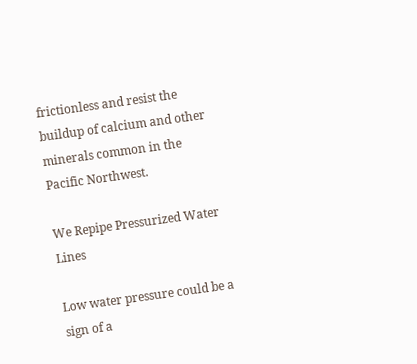frictionless and resist the buildup of calcium and other minerals common in the Pacific Northwest.

We Repipe Pressurized Water Lines

Low water pressure could be a sign of a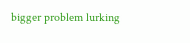bigger problem lurking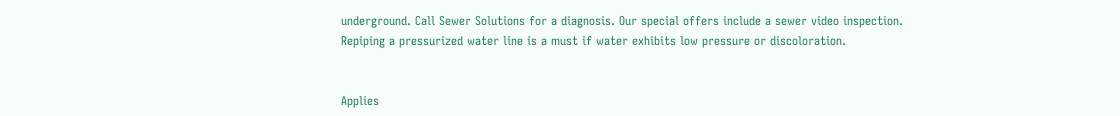underground. Call Sewer Solutions for a diagnosis. Our special offers include a sewer video inspection. Repiping a pressurized water line is a must if water exhibits low pressure or discoloration.


Applies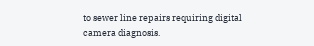to sewer line repairs requiring digital camera diagnosis.